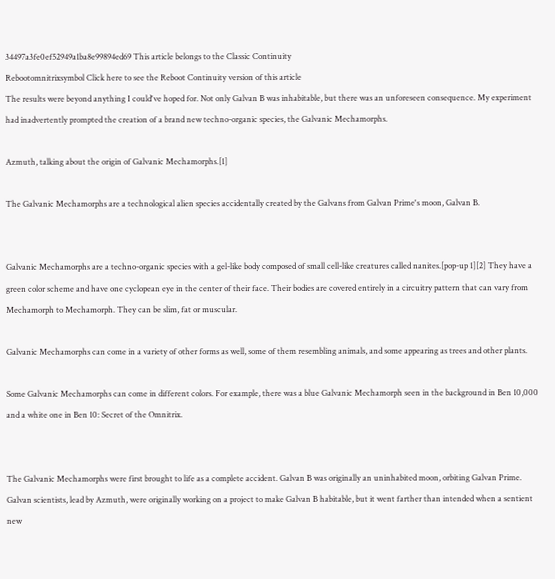34497a3fe0ef52949a1ba8e99894ed69 This article belongs to the Classic Continuity
Rebootomnitrixsymbol Click here to see the Reboot Continuity version of this article
The results were beyond anything I could've hoped for. Not only Galvan B was inhabitable, but there was an unforeseen consequence. My experiment had inadvertently prompted the creation of a brand new techno-organic species, the Galvanic Mechamorphs.

Azmuth, talking about the origin of Galvanic Mechamorphs.[1]

The Galvanic Mechamorphs are a technological alien species accidentally created by the Galvans from Galvan Prime's moon, Galvan B.


Galvanic Mechamorphs are a techno-organic species with a gel-like body composed of small cell-like creatures called nanites.[pop-up 1][2] They have a green color scheme and have one cyclopean eye in the center of their face. Their bodies are covered entirely in a circuitry pattern that can vary from Mechamorph to Mechamorph. They can be slim, fat or muscular.

Galvanic Mechamorphs can come in a variety of other forms as well, some of them resembling animals, and some appearing as trees and other plants.

Some Galvanic Mechamorphs can come in different colors. For example, there was a blue Galvanic Mechamorph seen in the background in Ben 10,000 and a white one in Ben 10: Secret of the Omnitrix.


The Galvanic Mechamorphs were first brought to life as a complete accident. Galvan B was originally an uninhabited moon, orbiting Galvan Prime. Galvan scientists, lead by Azmuth, were originally working on a project to make Galvan B habitable, but it went farther than intended when a sentient new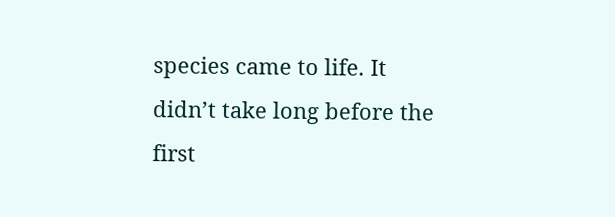species came to life. It didn’t take long before the first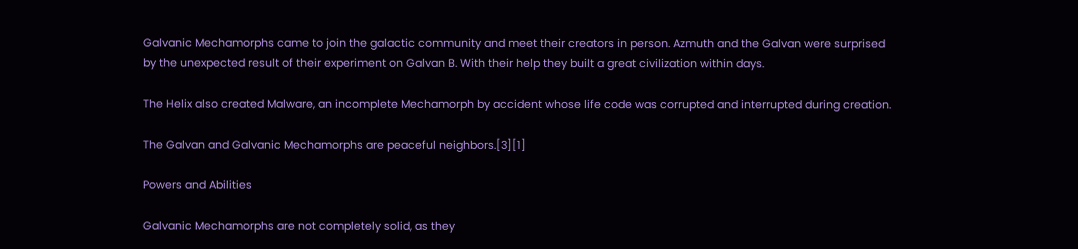Galvanic Mechamorphs came to join the galactic community and meet their creators in person. Azmuth and the Galvan were surprised by the unexpected result of their experiment on Galvan B. With their help they built a great civilization within days.

The Helix also created Malware, an incomplete Mechamorph by accident whose life code was corrupted and interrupted during creation.

The Galvan and Galvanic Mechamorphs are peaceful neighbors.[3][1]

Powers and Abilities

Galvanic Mechamorphs are not completely solid, as they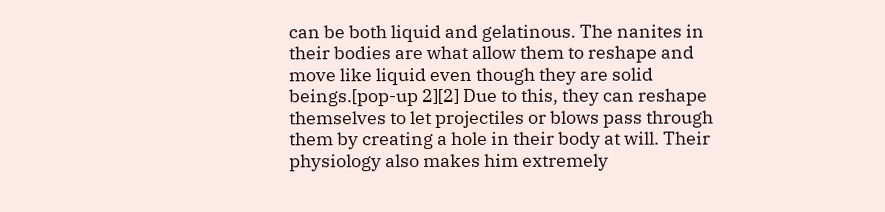can be both liquid and gelatinous. The nanites in their bodies are what allow them to reshape and move like liquid even though they are solid beings.[pop-up 2][2] Due to this, they can reshape themselves to let projectiles or blows pass through them by creating a hole in their body at will. Their physiology also makes him extremely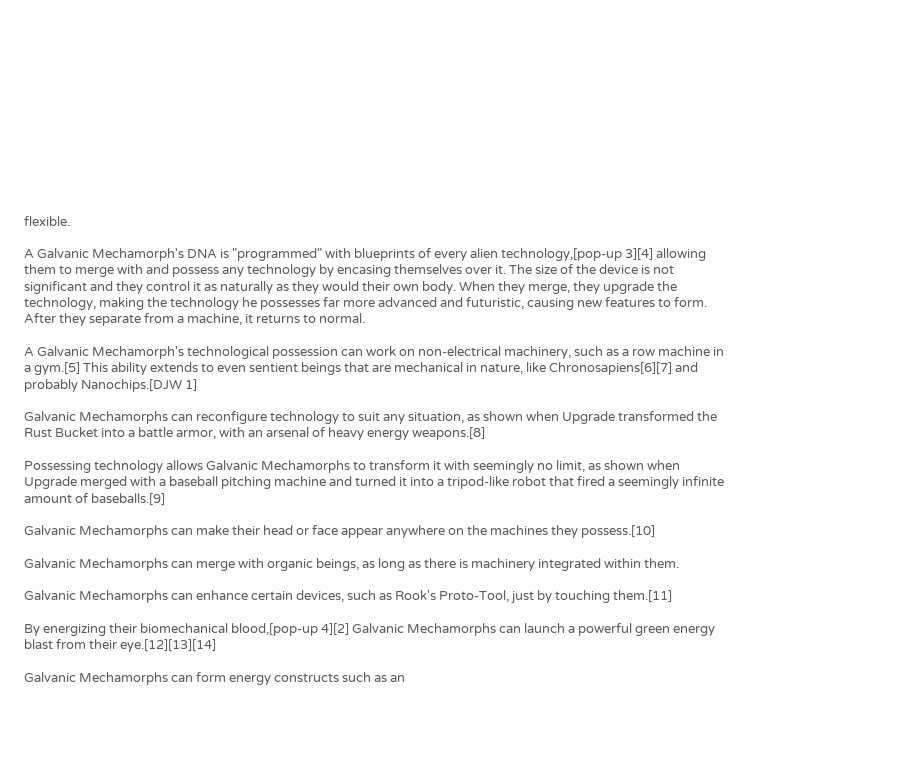flexible.

A Galvanic Mechamorph's DNA is "programmed" with blueprints of every alien technology,[pop-up 3][4] allowing them to merge with and possess any technology by encasing themselves over it. The size of the device is not significant and they control it as naturally as they would their own body. When they merge, they upgrade the technology, making the technology he possesses far more advanced and futuristic, causing new features to form. After they separate from a machine, it returns to normal.

A Galvanic Mechamorph's technological possession can work on non-electrical machinery, such as a row machine in a gym.[5] This ability extends to even sentient beings that are mechanical in nature, like Chronosapiens[6][7] and probably Nanochips.[DJW 1]

Galvanic Mechamorphs can reconfigure technology to suit any situation, as shown when Upgrade transformed the Rust Bucket into a battle armor, with an arsenal of heavy energy weapons.[8]

Possessing technology allows Galvanic Mechamorphs to transform it with seemingly no limit, as shown when Upgrade merged with a baseball pitching machine and turned it into a tripod-like robot that fired a seemingly infinite amount of baseballs.[9]

Galvanic Mechamorphs can make their head or face appear anywhere on the machines they possess.[10]

Galvanic Mechamorphs can merge with organic beings, as long as there is machinery integrated within them.

Galvanic Mechamorphs can enhance certain devices, such as Rook's Proto-Tool, just by touching them.[11]

By energizing their biomechanical blood,[pop-up 4][2] Galvanic Mechamorphs can launch a powerful green energy blast from their eye.[12][13][14]

Galvanic Mechamorphs can form energy constructs such as an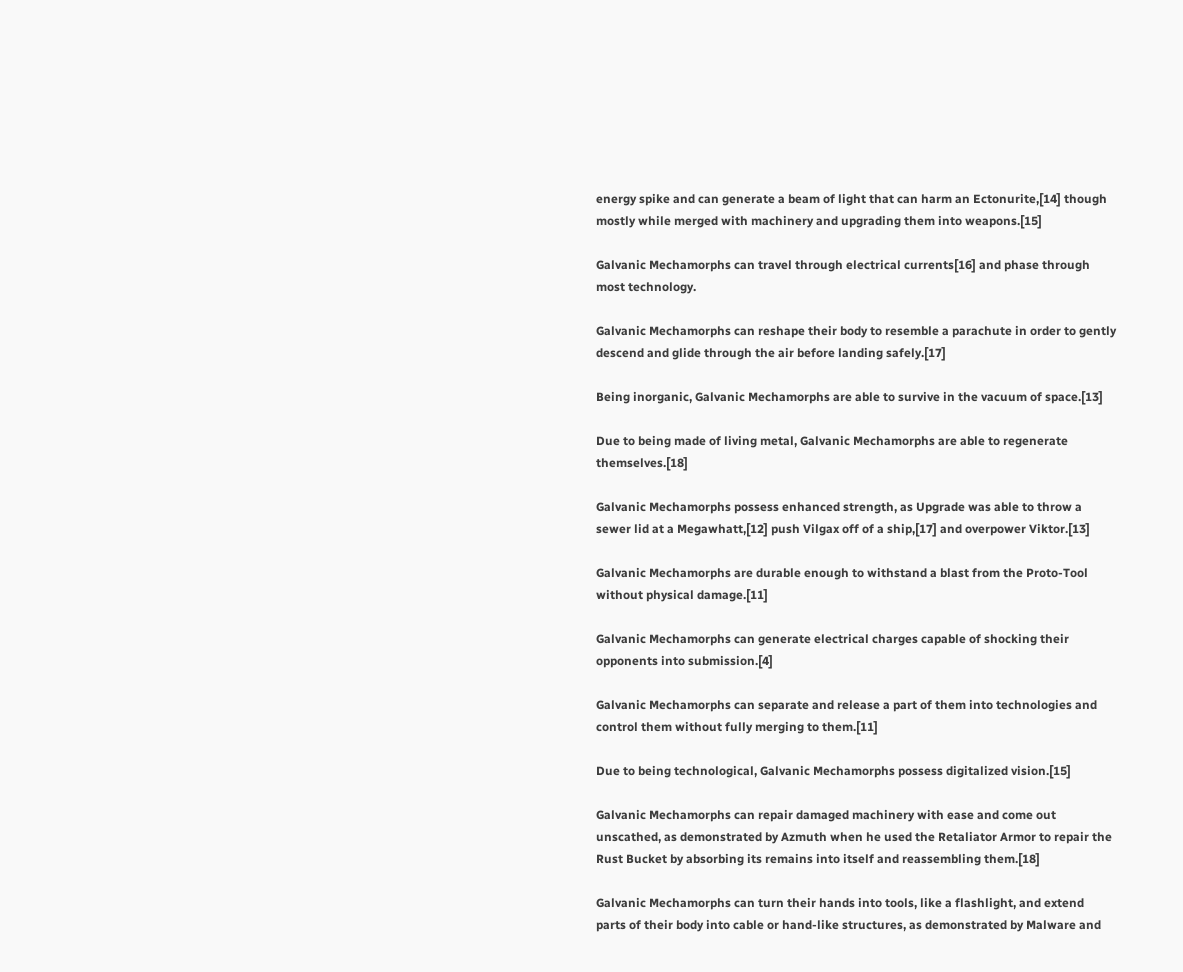energy spike and can generate a beam of light that can harm an Ectonurite,[14] though mostly while merged with machinery and upgrading them into weapons.[15]

Galvanic Mechamorphs can travel through electrical currents[16] and phase through most technology.

Galvanic Mechamorphs can reshape their body to resemble a parachute in order to gently descend and glide through the air before landing safely.[17]

Being inorganic, Galvanic Mechamorphs are able to survive in the vacuum of space.[13]

Due to being made of living metal, Galvanic Mechamorphs are able to regenerate themselves.[18]

Galvanic Mechamorphs possess enhanced strength, as Upgrade was able to throw a sewer lid at a Megawhatt,[12] push Vilgax off of a ship,[17] and overpower Viktor.[13]

Galvanic Mechamorphs are durable enough to withstand a blast from the Proto-Tool without physical damage.[11]

Galvanic Mechamorphs can generate electrical charges capable of shocking their opponents into submission.[4]

Galvanic Mechamorphs can separate and release a part of them into technologies and control them without fully merging to them.[11]

Due to being technological, Galvanic Mechamorphs possess digitalized vision.[15]

Galvanic Mechamorphs can repair damaged machinery with ease and come out unscathed, as demonstrated by Azmuth when he used the Retaliator Armor to repair the Rust Bucket by absorbing its remains into itself and reassembling them.[18]

Galvanic Mechamorphs can turn their hands into tools, like a flashlight, and extend parts of their body into cable or hand-like structures, as demonstrated by Malware and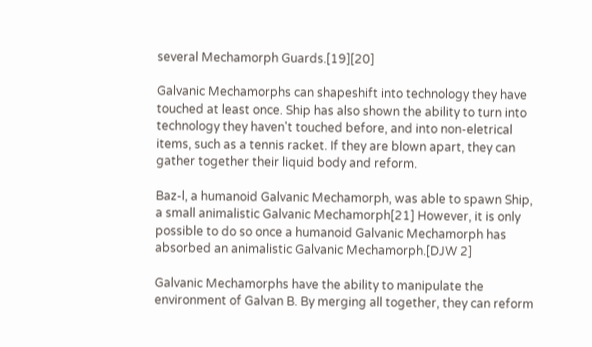several Mechamorph Guards.[19][20]

Galvanic Mechamorphs can shapeshift into technology they have touched at least once. Ship has also shown the ability to turn into technology they haven't touched before, and into non-eletrical items, such as a tennis racket. If they are blown apart, they can gather together their liquid body and reform.

Baz-l, a humanoid Galvanic Mechamorph, was able to spawn Ship, a small animalistic Galvanic Mechamorph[21] However, it is only possible to do so once a humanoid Galvanic Mechamorph has absorbed an animalistic Galvanic Mechamorph.[DJW 2]

Galvanic Mechamorphs have the ability to manipulate the environment of Galvan B. By merging all together, they can reform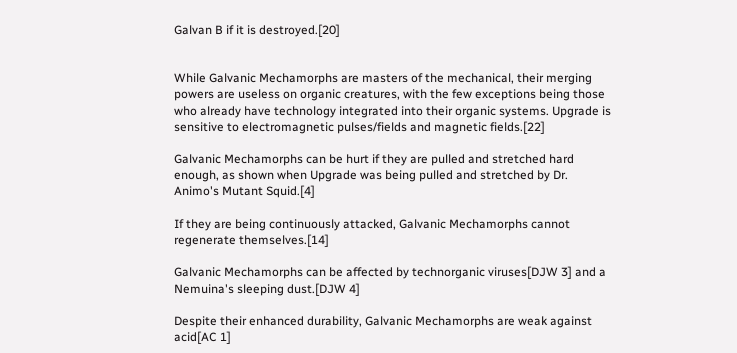Galvan B if it is destroyed.[20]


While Galvanic Mechamorphs are masters of the mechanical, their merging powers are useless on organic creatures, with the few exceptions being those who already have technology integrated into their organic systems. Upgrade is sensitive to electromagnetic pulses/fields and magnetic fields.[22]

Galvanic Mechamorphs can be hurt if they are pulled and stretched hard enough, as shown when Upgrade was being pulled and stretched by Dr. Animo's Mutant Squid.[4]

If they are being continuously attacked, Galvanic Mechamorphs cannot regenerate themselves.[14]

Galvanic Mechamorphs can be affected by technorganic viruses[DJW 3] and a Nemuina's sleeping dust.[DJW 4]

Despite their enhanced durability, Galvanic Mechamorphs are weak against acid[AC 1]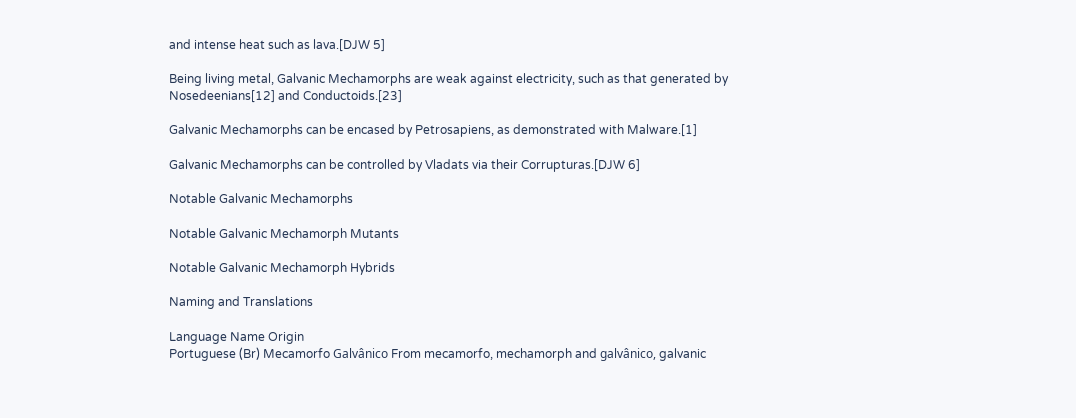and intense heat such as lava.[DJW 5]

Being living metal, Galvanic Mechamorphs are weak against electricity, such as that generated by Nosedeenians[12] and Conductoids.[23]

Galvanic Mechamorphs can be encased by Petrosapiens, as demonstrated with Malware.[1]

Galvanic Mechamorphs can be controlled by Vladats via their Corrupturas.[DJW 6]

Notable Galvanic Mechamorphs

Notable Galvanic Mechamorph Mutants

Notable Galvanic Mechamorph Hybrids

Naming and Translations

Language Name Origin
Portuguese (Br) Mecamorfo Galvânico From mecamorfo, mechamorph and galvânico, galvanic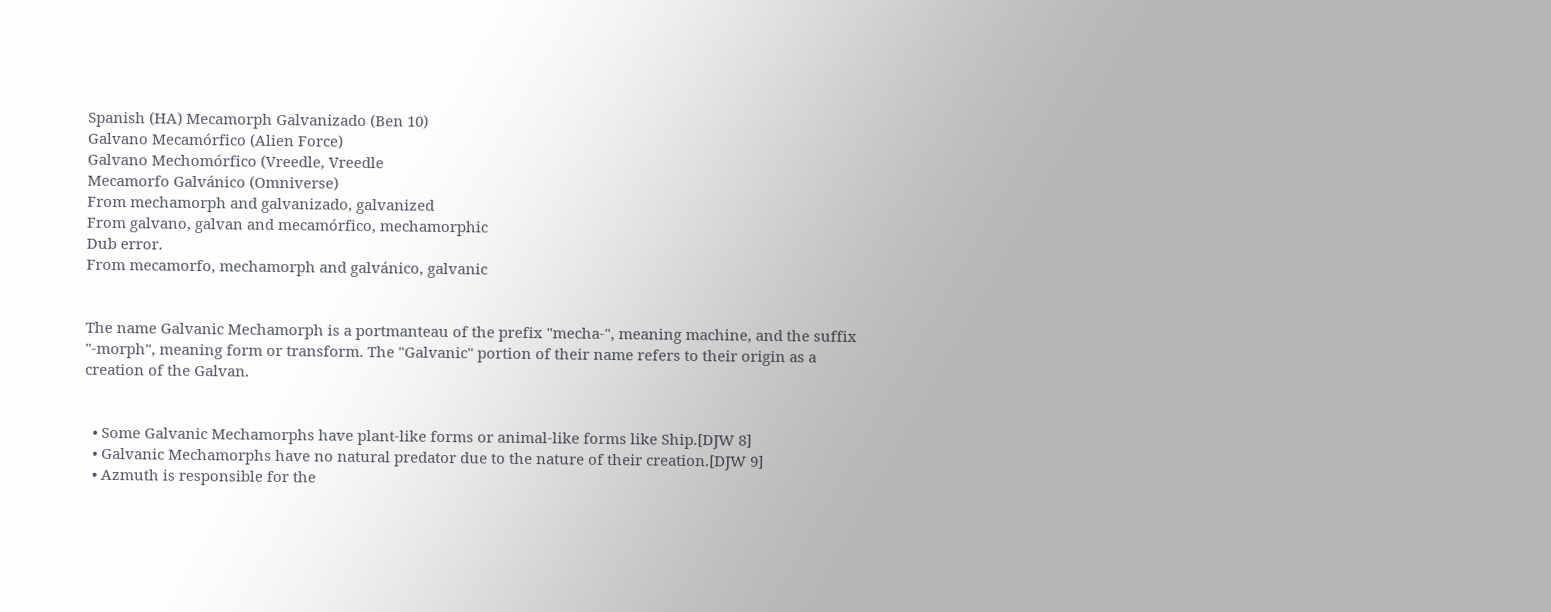Spanish (HA) Mecamorph Galvanizado (Ben 10)
Galvano Mecamórfico (Alien Force)
Galvano Mechomórfico (Vreedle, Vreedle
Mecamorfo Galvánico (Omniverse)
From mechamorph and galvanizado, galvanized
From galvano, galvan and mecamórfico, mechamorphic
Dub error.
From mecamorfo, mechamorph and galvánico, galvanic


The name Galvanic Mechamorph is a portmanteau of the prefix "mecha-", meaning machine, and the suffix "-morph", meaning form or transform. The "Galvanic" portion of their name refers to their origin as a creation of the Galvan.


  • Some Galvanic Mechamorphs have plant-like forms or animal-like forms like Ship.[DJW 8]
  • Galvanic Mechamorphs have no natural predator due to the nature of their creation.[DJW 9]
  • Azmuth is responsible for the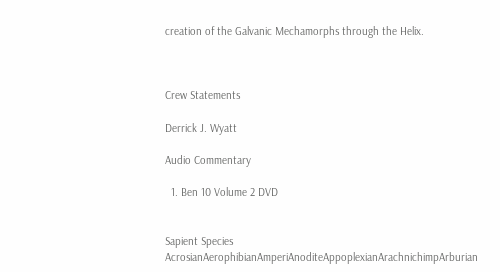creation of the Galvanic Mechamorphs through the Helix.



Crew Statements

Derrick J. Wyatt

Audio Commentary

  1. Ben 10 Volume 2 DVD


Sapient Species
AcrosianAerophibianAmperiAnoditeAppoplexianArachnichimpArburian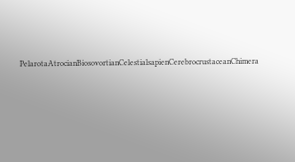PelarotaAtrocianBiosovortianCelestialsapienCerebrocrustaceanChimera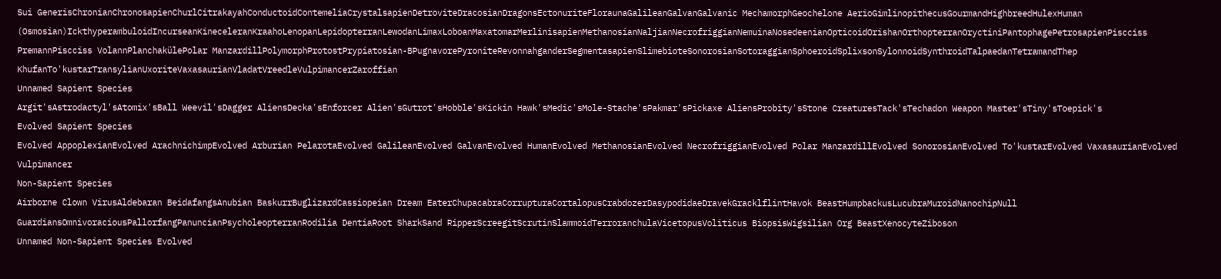Sui GenerisChronianChronosapienChurlCitrakayahConductoidContemeliaCrystalsapienDetroviteDracosianDragonsEctonuriteFloraunaGalileanGalvanGalvanic MechamorphGeochelone AerioGimlinopithecusGourmandHighbreedHulexHuman (Osmosian)IckthyperambuloidIncurseanKineceleranKraahoLenopanLepidopterranLewodanLimaxLoboanMaxatomarMerlinisapienMethanosianNaljianNecrofriggianNemuinaNosedeenianOpticoidOrishanOrthopterranOryctiniPantophagePetrosapienPiscciss PremannPiscciss VolannPlanchakülePolar ManzardillPolymorphProtostPrypiatosian-BPugnavorePyroniteRevonnahganderSegmentasapienSlimebioteSonorosianSotoraggianSphoeroidSplixsonSylonnoidSynthroidTalpaedanTetramandThep KhufanTo'kustarTransylianUxoriteVaxasaurianVladatVreedleVulpimancerZaroffian
Unnamed Sapient Species
Argit'sAstrodactyl'sAtomix'sBall Weevil'sDagger AliensDecka'sEnforcer Alien'sGutrot'sHobble'sKickin Hawk'sMedic'sMole-Stache'sPakmar'sPickaxe AliensProbity'sStone CreaturesTack'sTechadon Weapon Master'sTiny'sToepick's
Evolved Sapient Species
Evolved AppoplexianEvolved ArachnichimpEvolved Arburian PelarotaEvolved GalileanEvolved GalvanEvolved HumanEvolved MethanosianEvolved NecrofriggianEvolved Polar ManzardillEvolved SonorosianEvolved To'kustarEvolved VaxasaurianEvolved Vulpimancer
Non-Sapient Species
Airborne Clown VirusAldebaran BeidafangsAnubian BaskurrBuglizardCassiopeian Dream EaterChupacabraCorrupturaCortalopusCrabdozerDasypodidaeDravekGracklflintHavok BeastHumpbackusLucubraMuroidNanochipNull GuardiansOmnivoraciousPallorfangPanuncianPsycholeopterranRodilia DentiaRoot SharkSand RipperScreegitScrutinSlammoidTerroranchulaVicetopusVoliticus BiopsisWigsilian Org BeastXenocyteZiboson
Unnamed Non-Sapient Species Evolved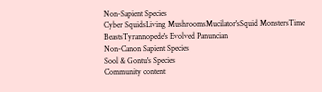Non-Sapient Species
Cyber SquidsLiving MushroomsMucilator'sSquid MonstersTime BeastsTyrannopede's Evolved Panuncian
Non-Canon Sapient Species
Sool & Gontu's Species
Community content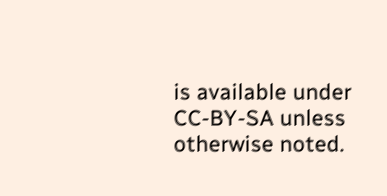is available under CC-BY-SA unless otherwise noted.